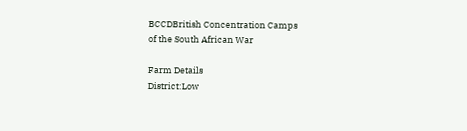BCCDBritish Concentration Camps
of the South African War

Farm Details
District:Low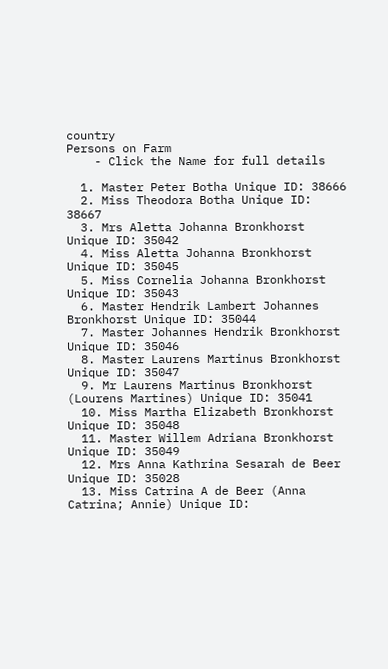country
Persons on Farm
    - Click the Name for full details

  1. Master Peter Botha Unique ID: 38666
  2. Miss Theodora Botha Unique ID: 38667
  3. Mrs Aletta Johanna Bronkhorst Unique ID: 35042
  4. Miss Aletta Johanna Bronkhorst Unique ID: 35045
  5. Miss Cornelia Johanna Bronkhorst Unique ID: 35043
  6. Master Hendrik Lambert Johannes Bronkhorst Unique ID: 35044
  7. Master Johannes Hendrik Bronkhorst Unique ID: 35046
  8. Master Laurens Martinus Bronkhorst Unique ID: 35047
  9. Mr Laurens Martinus Bronkhorst (Lourens Martines) Unique ID: 35041
  10. Miss Martha Elizabeth Bronkhorst Unique ID: 35048
  11. Master Willem Adriana Bronkhorst Unique ID: 35049
  12. Mrs Anna Kathrina Sesarah de Beer Unique ID: 35028
  13. Miss Catrina A de Beer (Anna Catrina; Annie) Unique ID: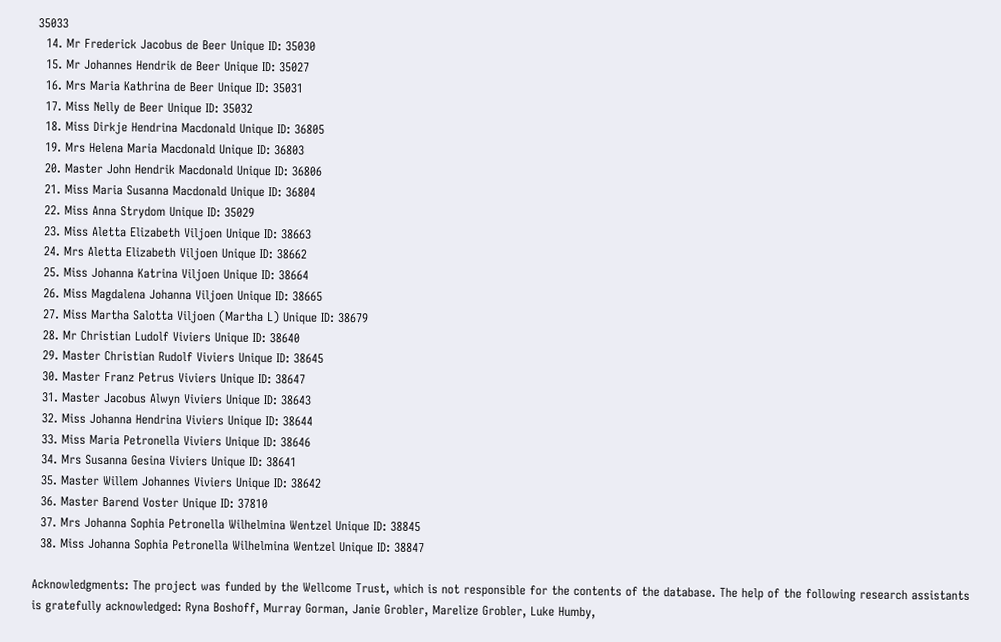35033
  14. Mr Frederick Jacobus de Beer Unique ID: 35030
  15. Mr Johannes Hendrik de Beer Unique ID: 35027
  16. Mrs Maria Kathrina de Beer Unique ID: 35031
  17. Miss Nelly de Beer Unique ID: 35032
  18. Miss Dirkje Hendrina Macdonald Unique ID: 36805
  19. Mrs Helena Maria Macdonald Unique ID: 36803
  20. Master John Hendrik Macdonald Unique ID: 36806
  21. Miss Maria Susanna Macdonald Unique ID: 36804
  22. Miss Anna Strydom Unique ID: 35029
  23. Miss Aletta Elizabeth Viljoen Unique ID: 38663
  24. Mrs Aletta Elizabeth Viljoen Unique ID: 38662
  25. Miss Johanna Katrina Viljoen Unique ID: 38664
  26. Miss Magdalena Johanna Viljoen Unique ID: 38665
  27. Miss Martha Salotta Viljoen (Martha L) Unique ID: 38679
  28. Mr Christian Ludolf Viviers Unique ID: 38640
  29. Master Christian Rudolf Viviers Unique ID: 38645
  30. Master Franz Petrus Viviers Unique ID: 38647
  31. Master Jacobus Alwyn Viviers Unique ID: 38643
  32. Miss Johanna Hendrina Viviers Unique ID: 38644
  33. Miss Maria Petronella Viviers Unique ID: 38646
  34. Mrs Susanna Gesina Viviers Unique ID: 38641
  35. Master Willem Johannes Viviers Unique ID: 38642
  36. Master Barend Voster Unique ID: 37810
  37. Mrs Johanna Sophia Petronella Wilhelmina Wentzel Unique ID: 38845
  38. Miss Johanna Sophia Petronella Wilhelmina Wentzel Unique ID: 38847

Acknowledgments: The project was funded by the Wellcome Trust, which is not responsible for the contents of the database. The help of the following research assistants is gratefully acknowledged: Ryna Boshoff, Murray Gorman, Janie Grobler, Marelize Grobler, Luke Humby,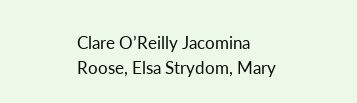Clare O’Reilly Jacomina Roose, Elsa Strydom, Mary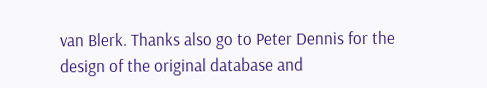van Blerk. Thanks also go to Peter Dennis for the design of the original database and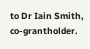to Dr Iain Smith, co-grantholder.